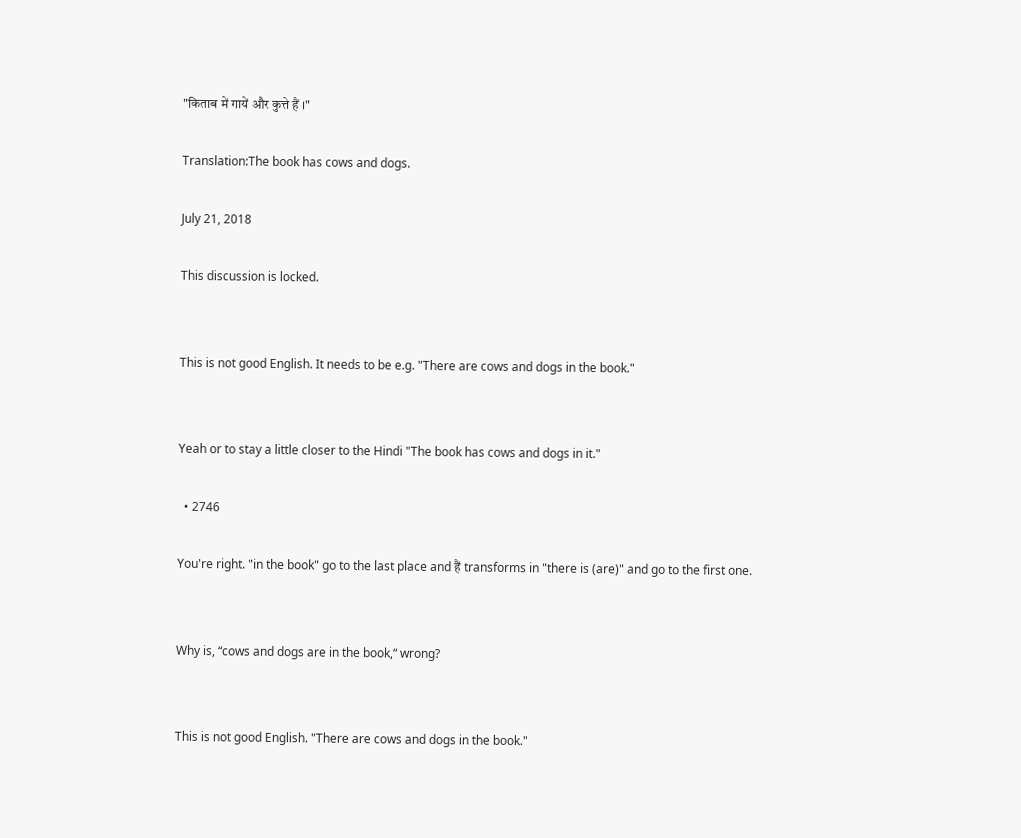"किताब में गायें और कुत्ते हैं ।"

Translation:The book has cows and dogs.

July 21, 2018

This discussion is locked.


This is not good English. It needs to be e.g. "There are cows and dogs in the book."


Yeah or to stay a little closer to the Hindi "The book has cows and dogs in it."

  • 2746

You're right. "in the book" go to the last place and हैं transforms in "there is (are)" and go to the first one.


Why is, “cows and dogs are in the book,“ wrong?


This is not good English. "There are cows and dogs in the book."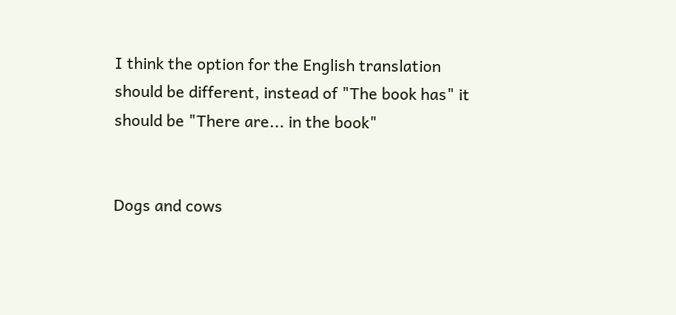I think the option for the English translation should be different, instead of "The book has" it should be "There are... in the book"


Dogs and cows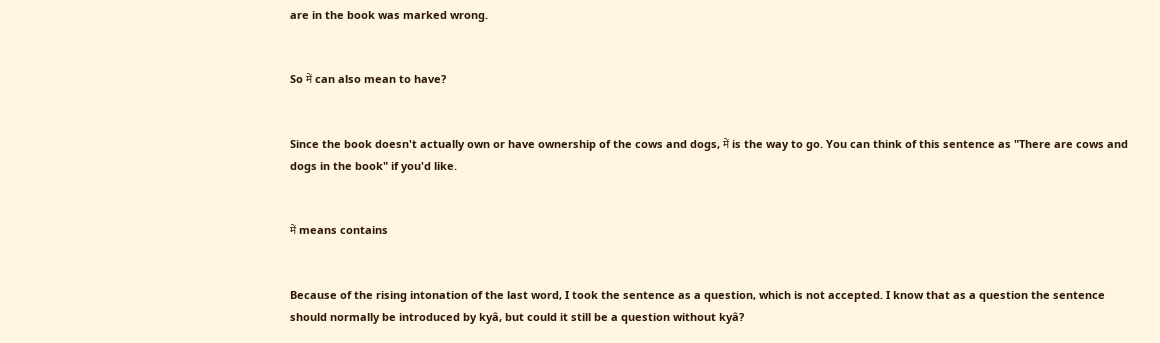are in the book was marked wrong.


So में can also mean to have?


Since the book doesn't actually own or have ownership of the cows and dogs, में is the way to go. You can think of this sentence as "There are cows and dogs in the book" if you'd like.


में means contains


Because of the rising intonation of the last word, I took the sentence as a question, which is not accepted. I know that as a question the sentence should normally be introduced by kyâ, but could it still be a question without kyâ?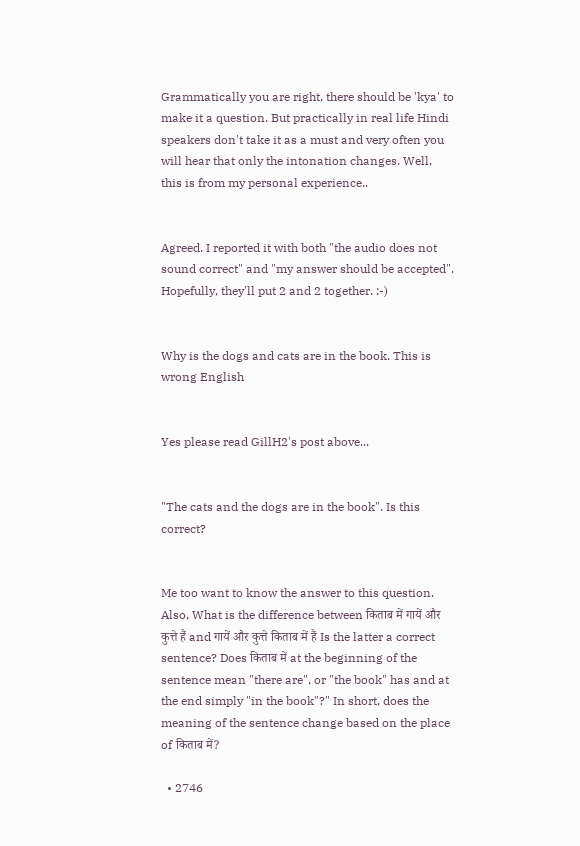Grammatically you are right, there should be 'kya' to make it a question. But practically in real life Hindi speakers don't take it as a must and very often you will hear that only the intonation changes. Well, this is from my personal experience..


Agreed. I reported it with both "the audio does not sound correct" and "my answer should be accepted". Hopefully, they'll put 2 and 2 together. :-)


Why is the dogs and cats are in the book. This is wrong English


Yes please read GillH2's post above...


"The cats and the dogs are in the book". Is this correct?


Me too want to know the answer to this question. Also, What is the difference between किताब में गायें और कुत्ते हैं and गायें और कुत्ते किताब में हैं Is the latter a correct sentence? Does किताब में at the beginning of the sentence mean "there are", or "the book" has and at the end simply "in the book"?" In short, does the meaning of the sentence change based on the place of किताब में?

  • 2746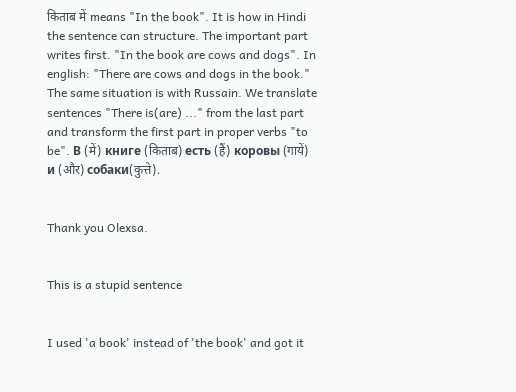किताब में means "In the book". It is how in Hindi the sentence can structure. The important part writes first. "In the book are cows and dogs". In english: "There are cows and dogs in the book." The same situation is with Russain. We translate sentences "There is(are) ..." from the last part and transform the first part in proper verbs "to be". В (में) книге (किताब) есть (हैं) коровы (गायें) и (और) собаки(कुत्ते).


Thank you Olexsa.


This is a stupid sentence


I used 'a book' instead of 'the book' and got it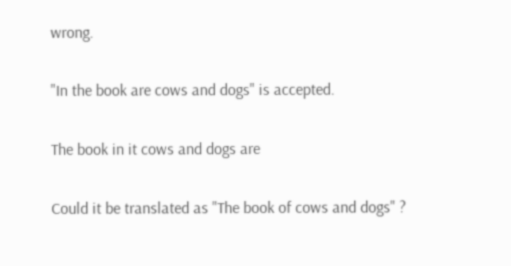wrong.


"In the book are cows and dogs" is accepted.


The book in it cows and dogs are


Could it be translated as "The book of cows and dogs" ?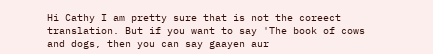Hi Cathy I am pretty sure that is not the coreect translation. But if you want to say 'The book of cows and dogs, then you can say gaayen aur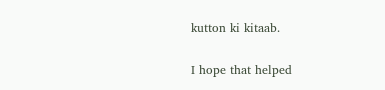kutton ki kitaab.

I hope that helped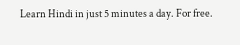Learn Hindi in just 5 minutes a day. For free.